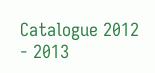Catalogue 2012 - 2013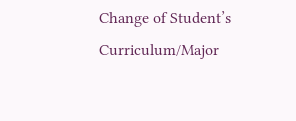Change of Student’s Curriculum/Major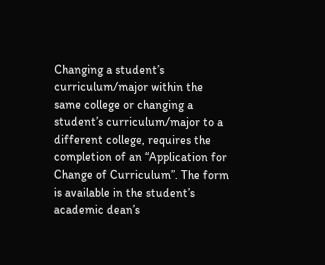Changing a student’s curriculum/major within the same college or changing a student’s curriculum/major to a different college, requires the completion of an “Application for Change of Curriculum”. The form is available in the student’s academic dean’s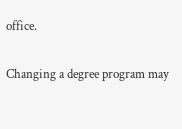office.

Changing a degree program may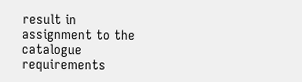result in assignment to the catalogue requirements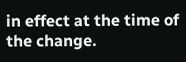in effect at the time of the change.